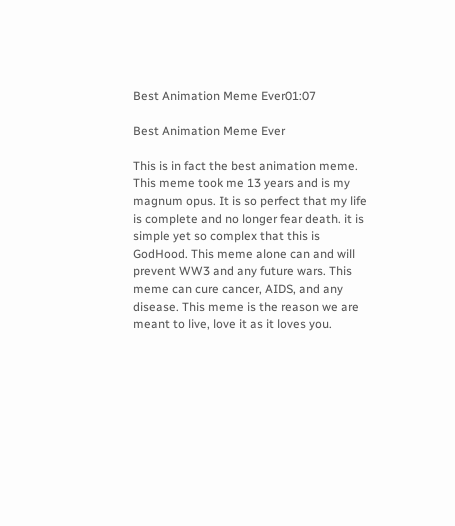Best Animation Meme Ever01:07

Best Animation Meme Ever

This is in fact the best animation meme. This meme took me 13 years and is my magnum opus. It is so perfect that my life is complete and no longer fear death. it is simple yet so complex that this is GodHood. This meme alone can and will prevent WW3 and any future wars. This meme can cure cancer, AIDS, and any disease. This meme is the reason we are meant to live, love it as it loves you.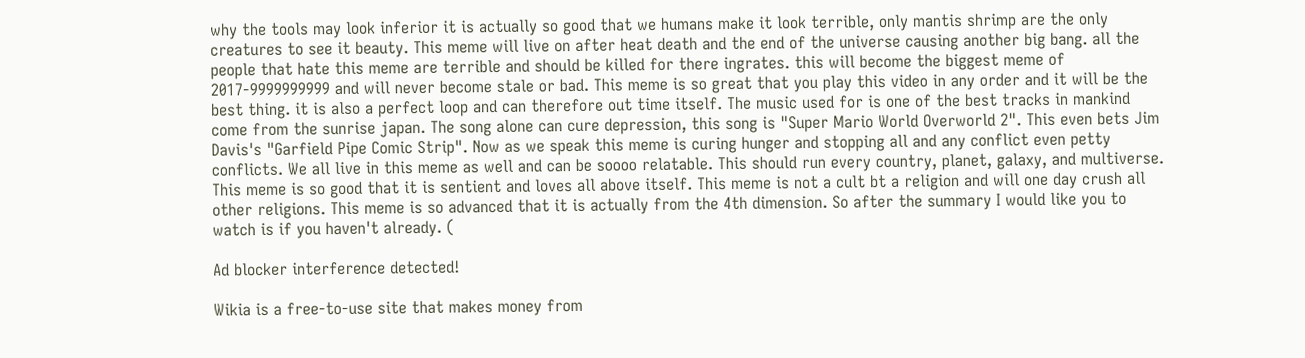why the tools may look inferior it is actually so good that we humans make it look terrible, only mantis shrimp are the only creatures to see it beauty. This meme will live on after heat death and the end of the universe causing another big bang. all the people that hate this meme are terrible and should be killed for there ingrates. this will become the biggest meme of 2017-9999999999 and will never become stale or bad. This meme is so great that you play this video in any order and it will be the best thing. it is also a perfect loop and can therefore out time itself. The music used for is one of the best tracks in mankind come from the sunrise japan. The song alone can cure depression, this song is "Super Mario World Overworld 2". This even bets Jim Davis's "Garfield Pipe Comic Strip". Now as we speak this meme is curing hunger and stopping all and any conflict even petty conflicts. We all live in this meme as well and can be soooo relatable. This should run every country, planet, galaxy, and multiverse. This meme is so good that it is sentient and loves all above itself. This meme is not a cult bt a religion and will one day crush all other religions. This meme is so advanced that it is actually from the 4th dimension. So after the summary I would like you to watch is if you haven't already. (

Ad blocker interference detected!

Wikia is a free-to-use site that makes money from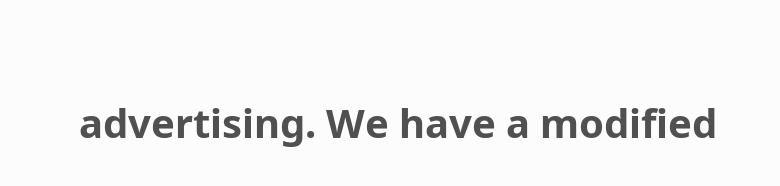advertising. We have a modified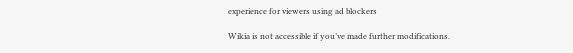experience for viewers using ad blockers

Wikia is not accessible if you’ve made further modifications.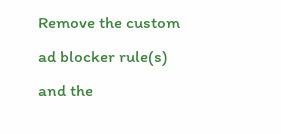Remove the custom ad blocker rule(s) and the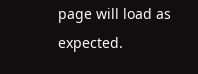page will load as expected.